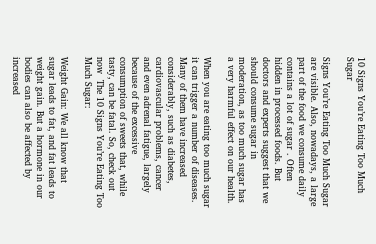10 Signs You’re Eating Too Much Sugar

Signs You’re Eating Too Much Sugar are visible. Also, nowadays, a large part of the food we consume daily contains a lot of sugar . Often hidden in processed foods. But doctors and experts suggest that we should consume sugar in moderation, as too much sugar has a very harmful effect on our health.

When you are eating too much sugar it can trigger a number of diseases. Many of them have increased considerably, such as diabetes, cardiovascular problems, cancer and even adrenal fatigue, largely because of the excessive consumption of sweets that, while tasty, can be fatal. So, check out now  The 10 Signs You’re Eating Too Much Sugar:

Weight Gain: We all know that sugar leads to fat, and fat leads to weight gain. But a hormone in our bodies can also be affected by increased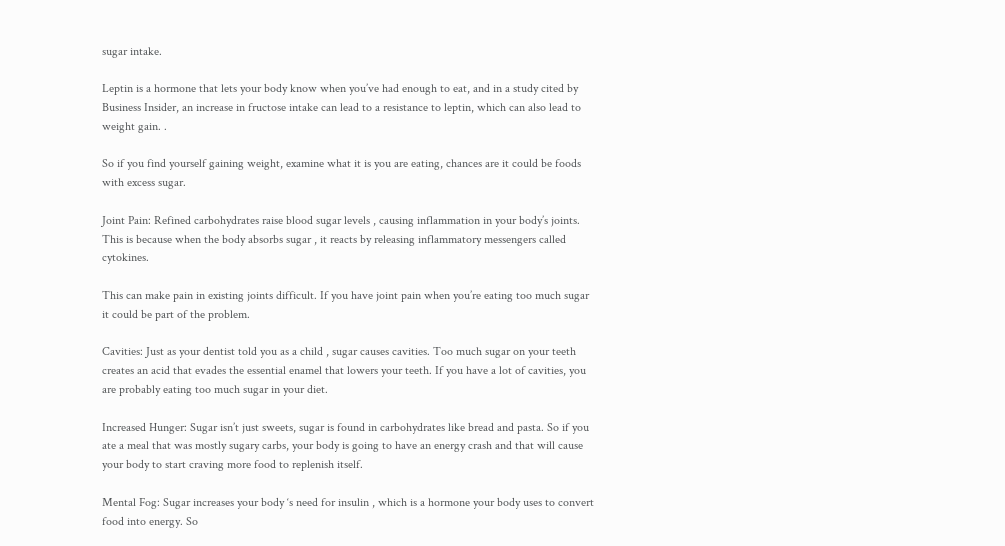sugar intake.

Leptin is a hormone that lets your body know when you’ve had enough to eat, and in a study cited by Business Insider, an increase in fructose intake can lead to a resistance to leptin, which can also lead to weight gain. .

So if you find yourself gaining weight, examine what it is you are eating, chances are it could be foods with excess sugar.

Joint Pain: Refined carbohydrates raise blood sugar levels , causing inflammation in your body’s joints. This is because when the body absorbs sugar , it reacts by releasing inflammatory messengers called cytokines.

This can make pain in existing joints difficult. If you have joint pain when you’re eating too much sugar it could be part of the problem.

Cavities: Just as your dentist told you as a child , sugar causes cavities. Too much sugar on your teeth creates an acid that evades the essential enamel that lowers your teeth. If you have a lot of cavities, you are probably eating too much sugar in your diet.

Increased Hunger: Sugar isn’t just sweets, sugar is found in carbohydrates like bread and pasta. So if you ate a meal that was mostly sugary carbs, your body is going to have an energy crash and that will cause your body to start craving more food to replenish itself.

Mental Fog: Sugar increases your body ‘s need for insulin , which is a hormone your body uses to convert food into energy. So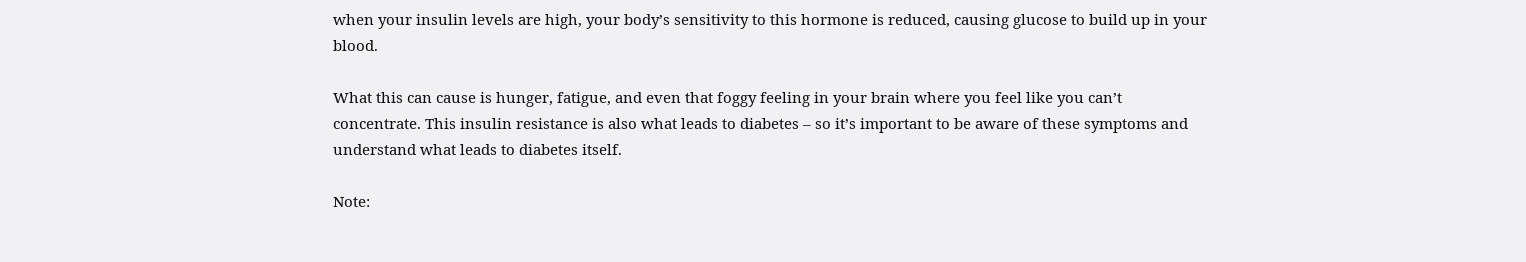when your insulin levels are high, your body’s sensitivity to this hormone is reduced, causing glucose to build up in your blood.

What this can cause is hunger, fatigue, and even that foggy feeling in your brain where you feel like you can’t concentrate. This insulin resistance is also what leads to diabetes – so it’s important to be aware of these symptoms and understand what leads to diabetes itself.

Note: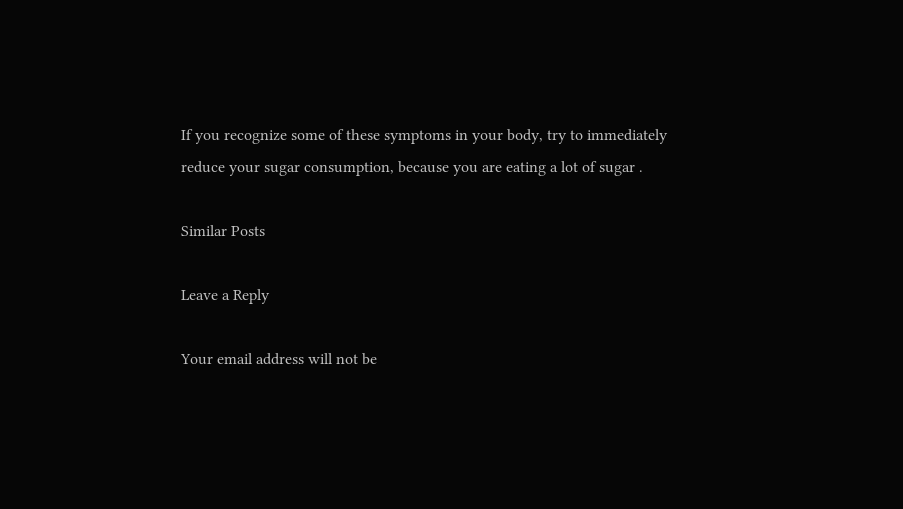If you recognize some of these symptoms in your body, try to immediately reduce your sugar consumption, because you are eating a lot of sugar .

Similar Posts

Leave a Reply

Your email address will not be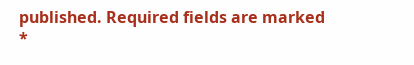published. Required fields are marked *